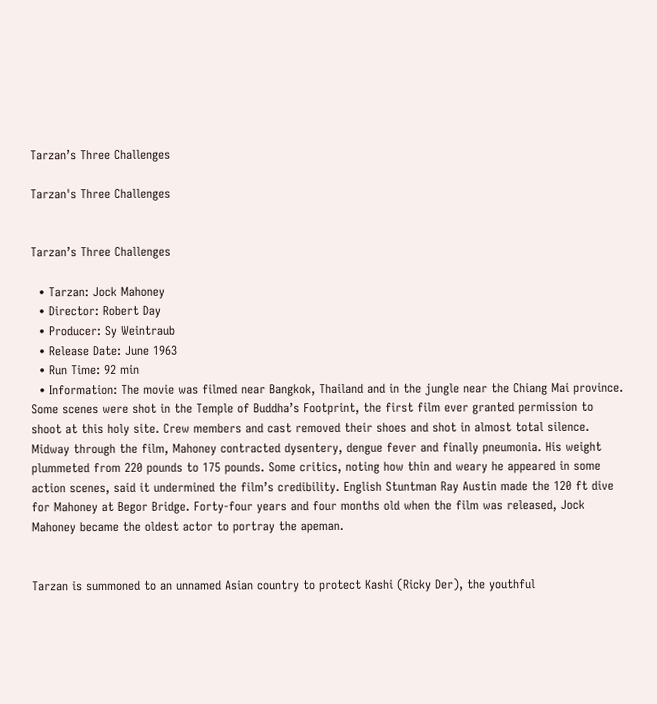Tarzan’s Three Challenges

Tarzan's Three Challenges


Tarzan’s Three Challenges

  • Tarzan: Jock Mahoney
  • Director: Robert Day
  • Producer: Sy Weintraub
  • Release Date: June 1963
  • Run Time: 92 min
  • Information: The movie was filmed near Bangkok, Thailand and in the jungle near the Chiang Mai province. Some scenes were shot in the Temple of Buddha’s Footprint, the first film ever granted permission to shoot at this holy site. Crew members and cast removed their shoes and shot in almost total silence. Midway through the film, Mahoney contracted dysentery, dengue fever and finally pneumonia. His weight plummeted from 220 pounds to 175 pounds. Some critics, noting how thin and weary he appeared in some action scenes, said it undermined the film’s credibility. English Stuntman Ray Austin made the 120 ft dive for Mahoney at Begor Bridge. Forty-four years and four months old when the film was released, Jock Mahoney became the oldest actor to portray the apeman.


Tarzan is summoned to an unnamed Asian country to protect Kashi (Ricky Der), the youthful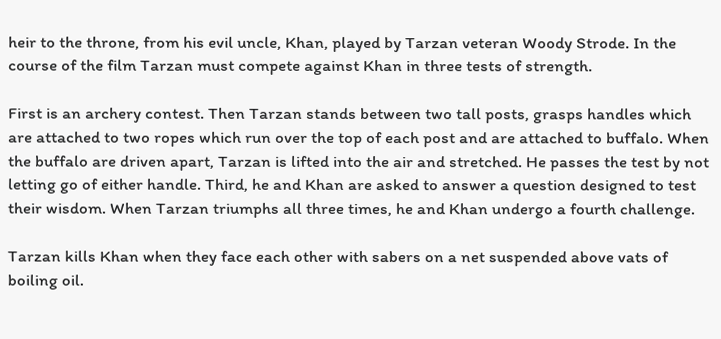heir to the throne, from his evil uncle, Khan, played by Tarzan veteran Woody Strode. In the course of the film Tarzan must compete against Khan in three tests of strength.

First is an archery contest. Then Tarzan stands between two tall posts, grasps handles which are attached to two ropes which run over the top of each post and are attached to buffalo. When the buffalo are driven apart, Tarzan is lifted into the air and stretched. He passes the test by not letting go of either handle. Third, he and Khan are asked to answer a question designed to test their wisdom. When Tarzan triumphs all three times, he and Khan undergo a fourth challenge.

Tarzan kills Khan when they face each other with sabers on a net suspended above vats of boiling oil.